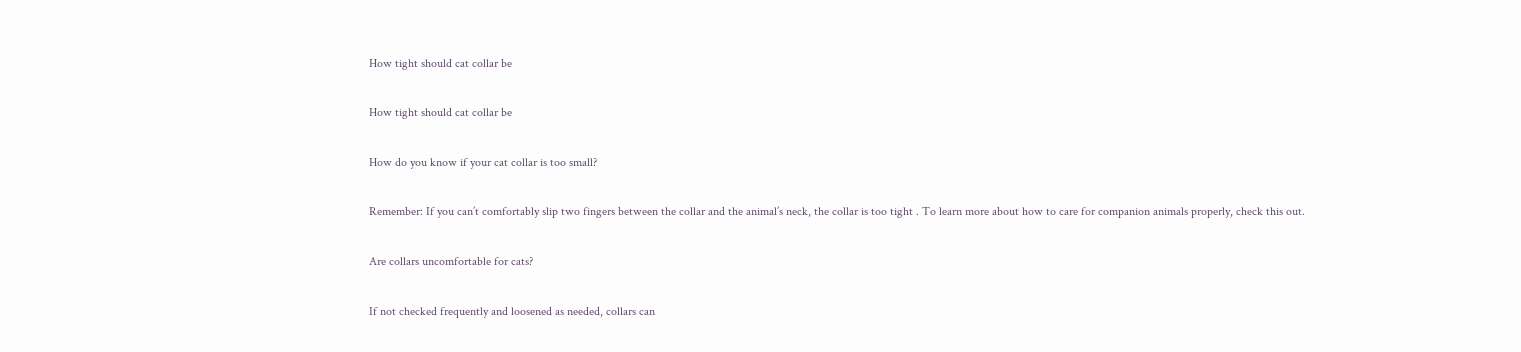How tight should cat collar be

How tight should cat collar be

How do you know if your cat collar is too small?

Remember: If you can’t comfortably slip two fingers between the collar and the animal’s neck, the collar is too tight . To learn more about how to care for companion animals properly, check this out.

Are collars uncomfortable for cats?

If not checked frequently and loosened as needed, collars can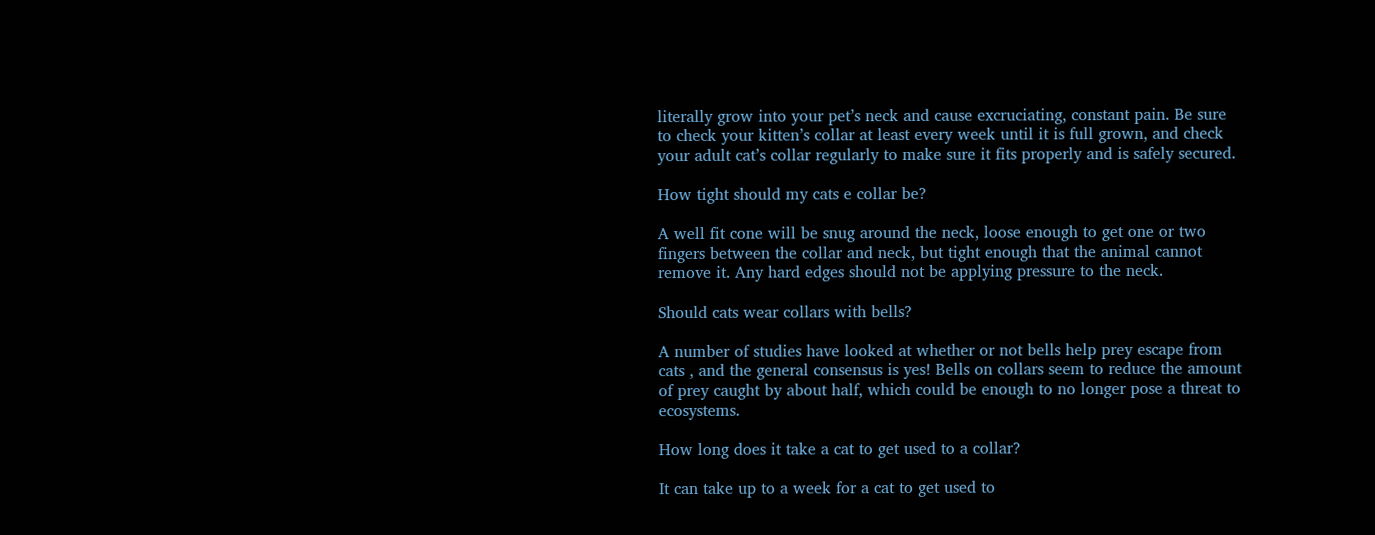literally grow into your pet’s neck and cause excruciating, constant pain. Be sure to check your kitten’s collar at least every week until it is full grown, and check your adult cat’s collar regularly to make sure it fits properly and is safely secured.

How tight should my cats e collar be?

A well fit cone will be snug around the neck, loose enough to get one or two fingers between the collar and neck, but tight enough that the animal cannot remove it. Any hard edges should not be applying pressure to the neck.

Should cats wear collars with bells?

A number of studies have looked at whether or not bells help prey escape from cats , and the general consensus is yes! Bells on collars seem to reduce the amount of prey caught by about half, which could be enough to no longer pose a threat to ecosystems.

How long does it take a cat to get used to a collar?

It can take up to a week for a cat to get used to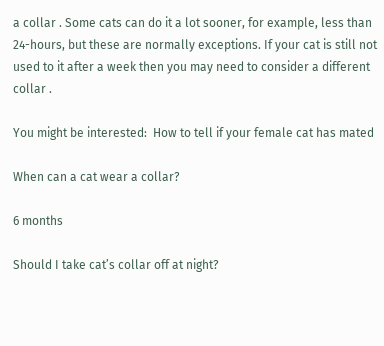a collar . Some cats can do it a lot sooner, for example, less than 24-hours, but these are normally exceptions. If your cat is still not used to it after a week then you may need to consider a different collar .

You might be interested:  How to tell if your female cat has mated

When can a cat wear a collar?

6 months

Should I take cat’s collar off at night?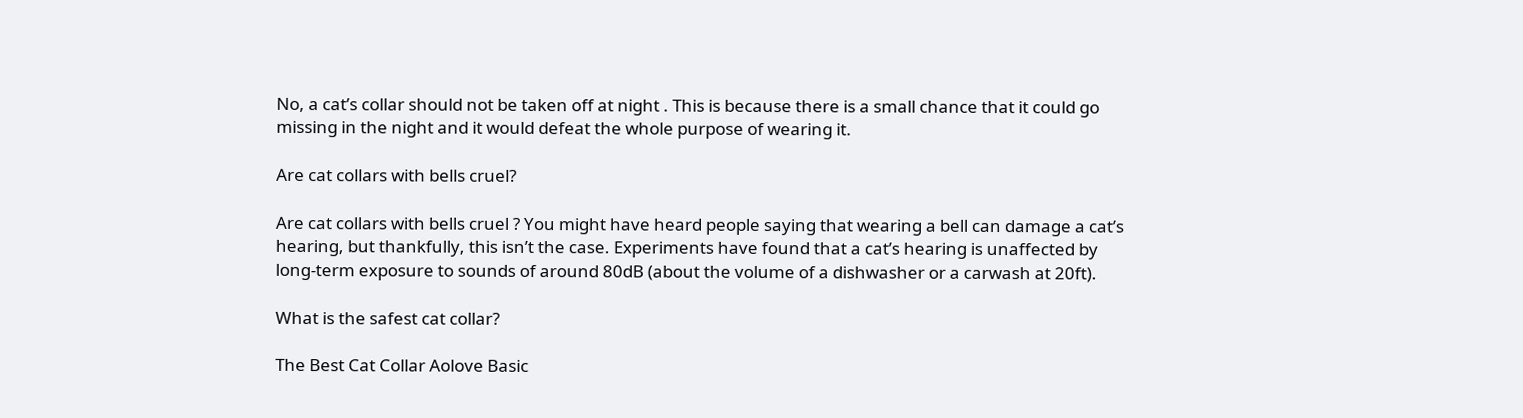No, a cat’s collar should not be taken off at night . This is because there is a small chance that it could go missing in the night and it would defeat the whole purpose of wearing it.

Are cat collars with bells cruel?

Are cat collars with bells cruel ? You might have heard people saying that wearing a bell can damage a cat’s hearing, but thankfully, this isn’t the case. Experiments have found that a cat’s hearing is unaffected by long-term exposure to sounds of around 80dB (about the volume of a dishwasher or a carwash at 20ft).

What is the safest cat collar?

The Best Cat Collar Aolove Basic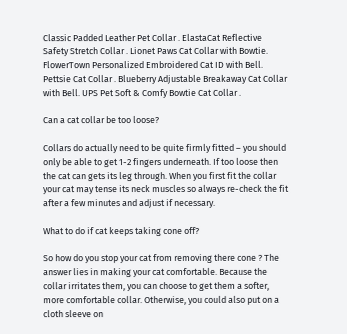Classic Padded Leather Pet Collar . ElastaCat Reflective Safety Stretch Collar . Lionet Paws Cat Collar with Bowtie. FlowerTown Personalized Embroidered Cat ID with Bell. Pettsie Cat Collar . Blueberry Adjustable Breakaway Cat Collar with Bell. UPS Pet Soft & Comfy Bowtie Cat Collar .

Can a cat collar be too loose?

Collars do actually need to be quite firmly fitted – you should only be able to get 1-2 fingers underneath. If too loose then the cat can gets its leg through. When you first fit the collar your cat may tense its neck muscles so always re-check the fit after a few minutes and adjust if necessary.

What to do if cat keeps taking cone off?

So how do you stop your cat from removing there cone ? The answer lies in making your cat comfortable. Because the collar irritates them, you can choose to get them a softer, more comfortable collar. Otherwise, you could also put on a cloth sleeve on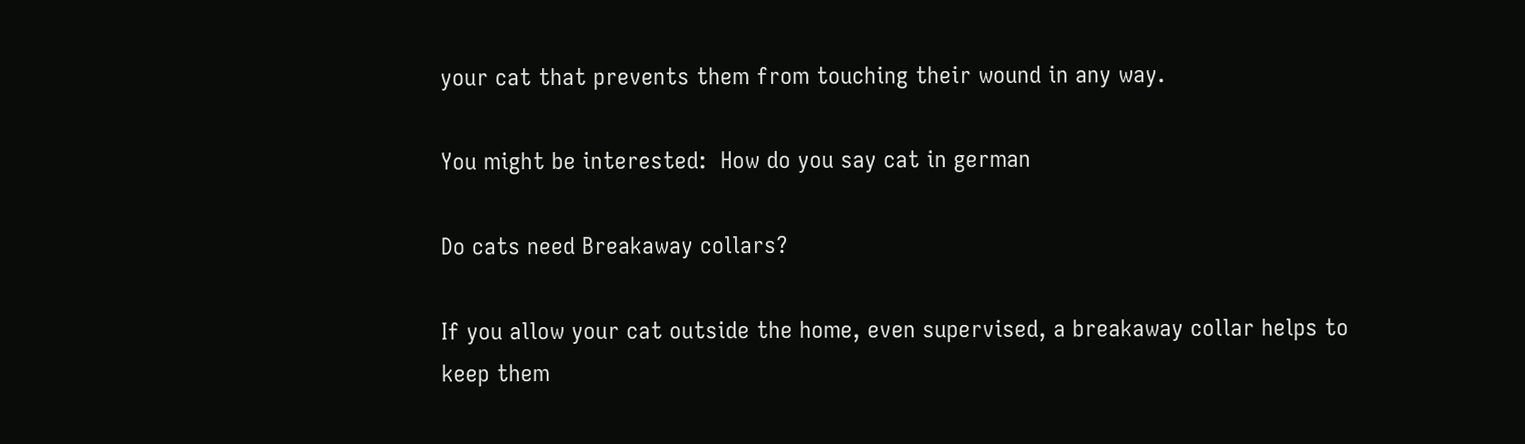your cat that prevents them from touching their wound in any way.

You might be interested:  How do you say cat in german

Do cats need Breakaway collars?

If you allow your cat outside the home, even supervised, a breakaway collar helps to keep them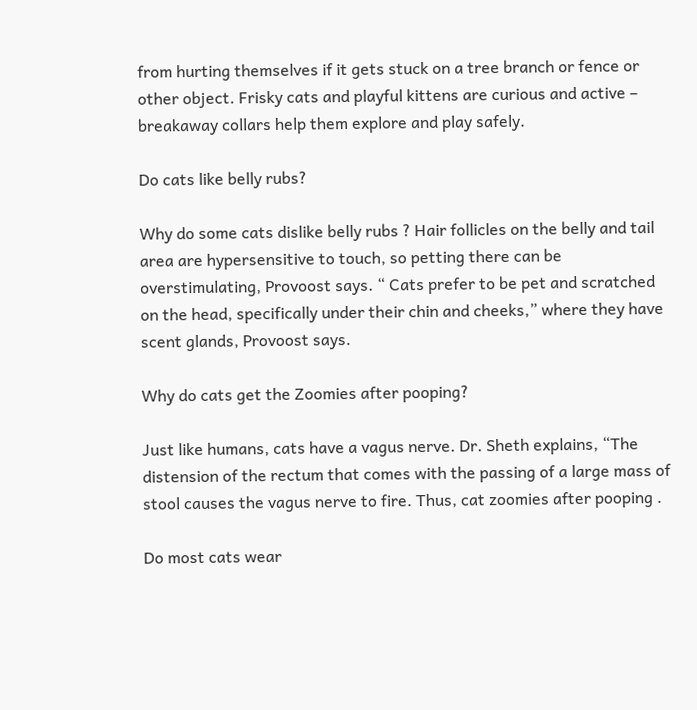from hurting themselves if it gets stuck on a tree branch or fence or other object. Frisky cats and playful kittens are curious and active – breakaway collars help them explore and play safely.

Do cats like belly rubs?

Why do some cats dislike belly rubs ? Hair follicles on the belly and tail area are hypersensitive to touch, so petting there can be overstimulating, Provoost says. “ Cats prefer to be pet and scratched on the head, specifically under their chin and cheeks,” where they have scent glands, Provoost says.

Why do cats get the Zoomies after pooping?

Just like humans, cats have a vagus nerve. Dr. Sheth explains, “The distension of the rectum that comes with the passing of a large mass of stool causes the vagus nerve to fire. Thus, cat zoomies after pooping .

Do most cats wear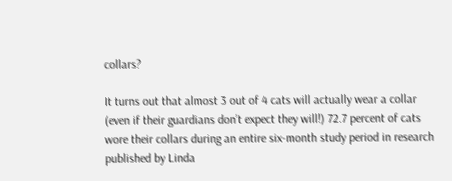collars?

It turns out that almost 3 out of 4 cats will actually wear a collar (even if their guardians don’t expect they will!) 72.7 percent of cats wore their collars during an entire six-month study period in research published by Linda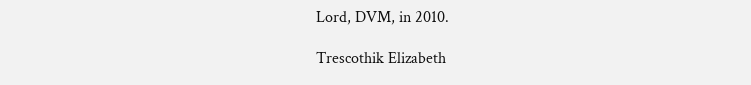Lord, DVM, in 2010.

Trescothik Elizabeth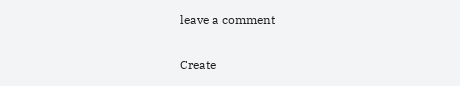leave a comment

Create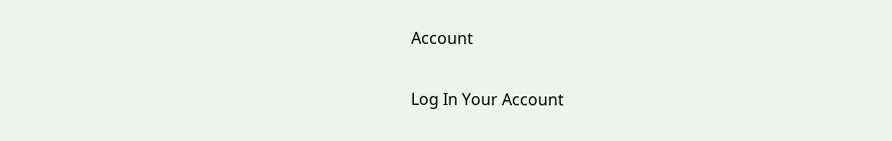Account

Log In Your Account